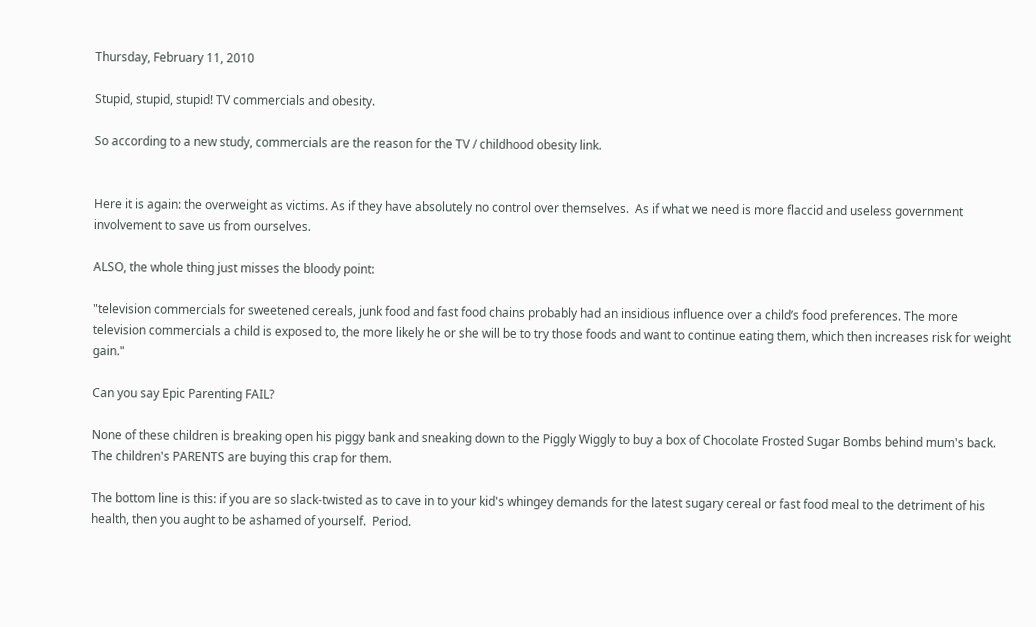Thursday, February 11, 2010

Stupid, stupid, stupid! TV commercials and obesity.

So according to a new study, commercials are the reason for the TV / childhood obesity link.


Here it is again: the overweight as victims. As if they have absolutely no control over themselves.  As if what we need is more flaccid and useless government involvement to save us from ourselves.

ALSO, the whole thing just misses the bloody point:

"television commercials for sweetened cereals, junk food and fast food chains probably had an insidious influence over a child’s food preferences. The more television commercials a child is exposed to, the more likely he or she will be to try those foods and want to continue eating them, which then increases risk for weight gain."

Can you say Epic Parenting FAIL?

None of these children is breaking open his piggy bank and sneaking down to the Piggly Wiggly to buy a box of Chocolate Frosted Sugar Bombs behind mum's back.  The children's PARENTS are buying this crap for them.

The bottom line is this: if you are so slack-twisted as to cave in to your kid's whingey demands for the latest sugary cereal or fast food meal to the detriment of his health, then you aught to be ashamed of yourself.  Period.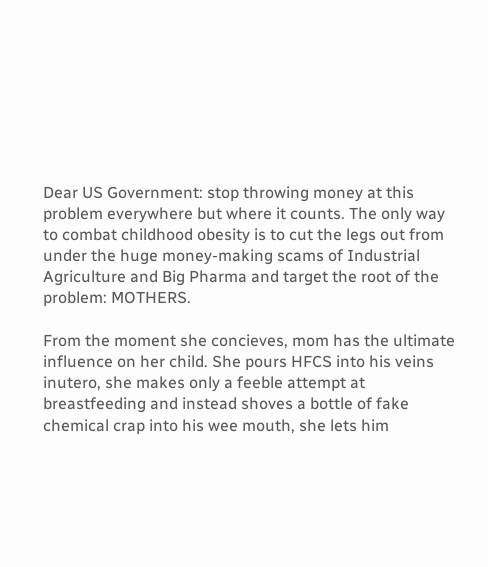Dear US Government: stop throwing money at this problem everywhere but where it counts. The only way to combat childhood obesity is to cut the legs out from under the huge money-making scams of Industrial Agriculture and Big Pharma and target the root of the problem: MOTHERS.

From the moment she concieves, mom has the ultimate influence on her child. She pours HFCS into his veins inutero, she makes only a feeble attempt at breastfeeding and instead shoves a bottle of fake chemical crap into his wee mouth, she lets him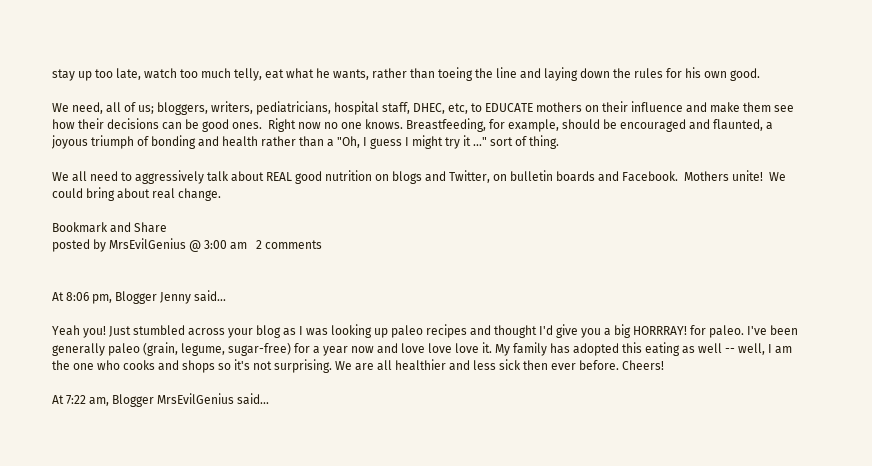stay up too late, watch too much telly, eat what he wants, rather than toeing the line and laying down the rules for his own good.

We need, all of us; bloggers, writers, pediatricians, hospital staff, DHEC, etc, to EDUCATE mothers on their influence and make them see how their decisions can be good ones.  Right now no one knows. Breastfeeding, for example, should be encouraged and flaunted, a joyous triumph of bonding and health rather than a "Oh, I guess I might try it ..." sort of thing.

We all need to aggressively talk about REAL good nutrition on blogs and Twitter, on bulletin boards and Facebook.  Mothers unite!  We could bring about real change.

Bookmark and Share
posted by MrsEvilGenius @ 3:00 am   2 comments


At 8:06 pm, Blogger Jenny said...

Yeah you! Just stumbled across your blog as I was looking up paleo recipes and thought I'd give you a big HORRRAY! for paleo. I've been generally paleo (grain, legume, sugar-free) for a year now and love love love it. My family has adopted this eating as well -- well, I am the one who cooks and shops so it's not surprising. We are all healthier and less sick then ever before. Cheers!

At 7:22 am, Blogger MrsEvilGenius said...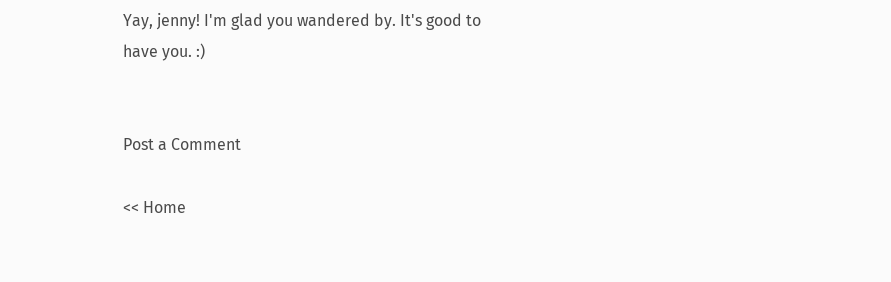Yay, jenny! I'm glad you wandered by. It's good to have you. :)


Post a Comment

<< Home